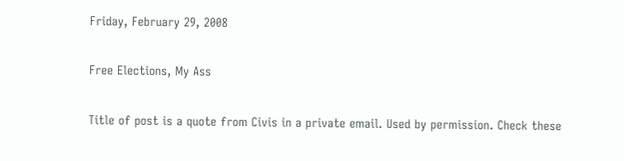Friday, February 29, 2008

Free Elections, My Ass

Title of post is a quote from Civis in a private email. Used by permission. Check these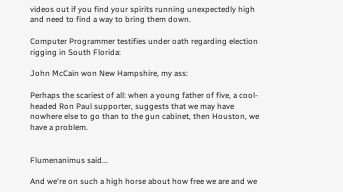videos out if you find your spirits running unexpectedly high and need to find a way to bring them down.

Computer Programmer testifies under oath regarding election rigging in South Florida:

John McCain won New Hampshire, my ass:

Perhaps the scariest of all: when a young father of five, a cool-headed Ron Paul supporter, suggests that we may have nowhere else to go than to the gun cabinet, then Houston, we have a problem.


Flumenanimus said...

And we're on such a high horse about how free we are and we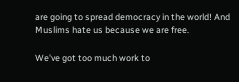are going to spread democracy in the world! And Muslims hate us because we are free.

We've got too much work to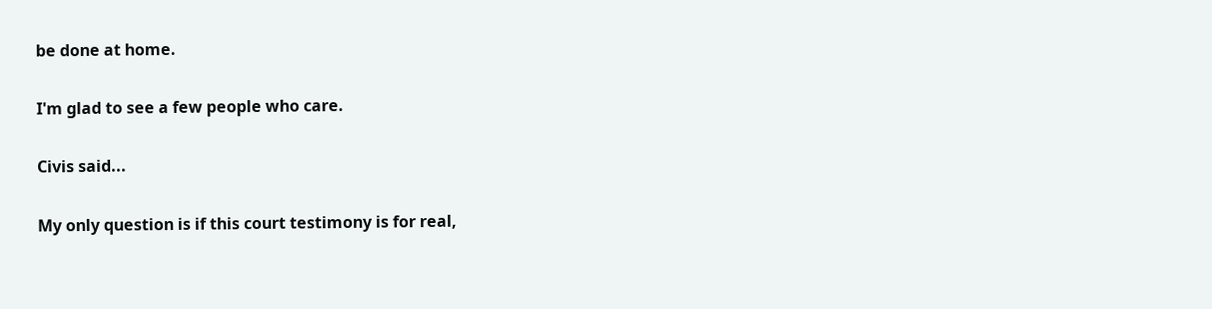be done at home.

I'm glad to see a few people who care.

Civis said...

My only question is if this court testimony is for real,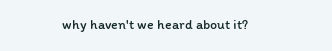why haven't we heard about it?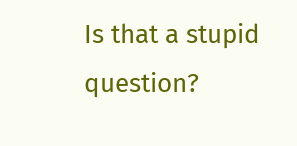Is that a stupid question?